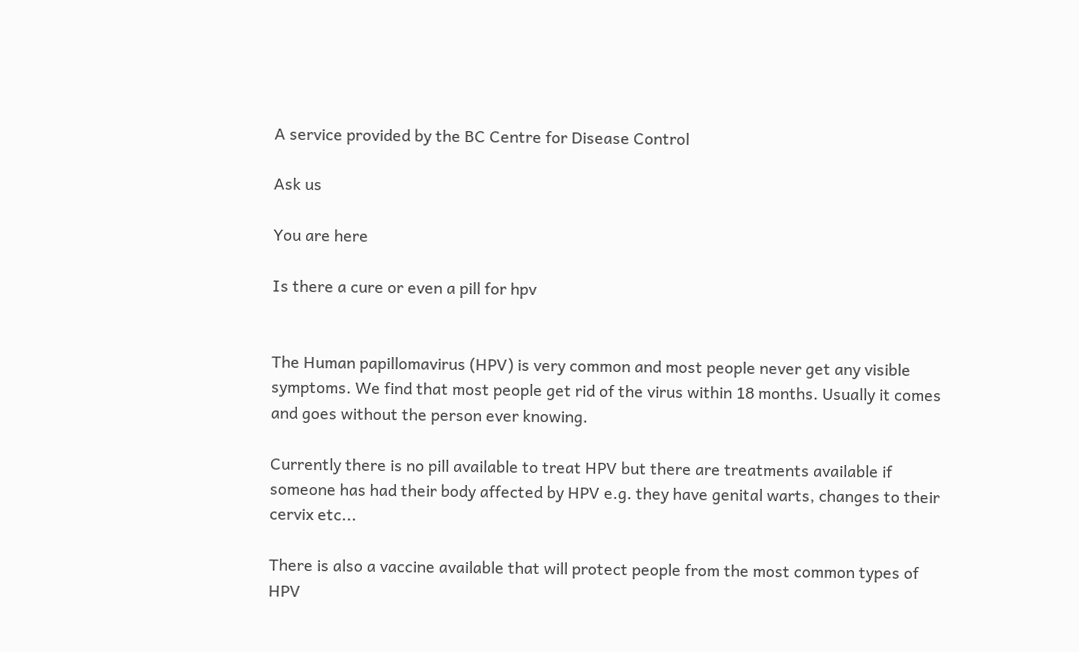A service provided by the BC Centre for Disease Control

Ask us

You are here

Is there a cure or even a pill for hpv


The Human papillomavirus (HPV) is very common and most people never get any visible symptoms. We find that most people get rid of the virus within 18 months. Usually it comes and goes without the person ever knowing.

Currently there is no pill available to treat HPV but there are treatments available if someone has had their body affected by HPV e.g. they have genital warts, changes to their cervix etc...

There is also a vaccine available that will protect people from the most common types of HPV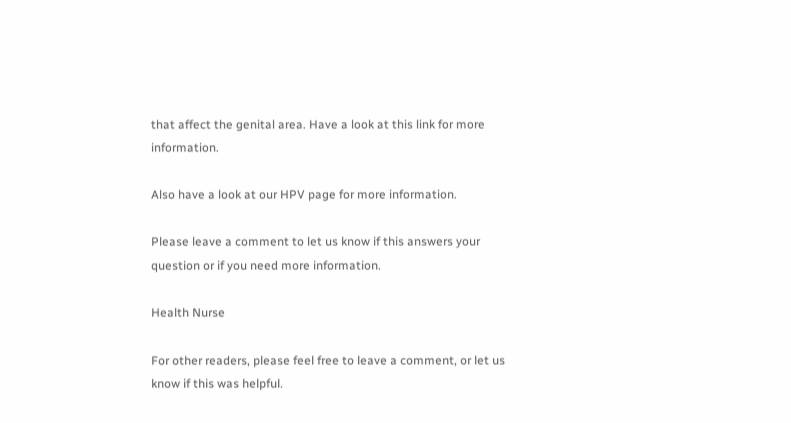that affect the genital area. Have a look at this link for more information.

Also have a look at our HPV page for more information.

Please leave a comment to let us know if this answers your question or if you need more information.

Health Nurse

For other readers, please feel free to leave a comment, or let us know if this was helpful.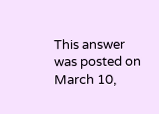This answer was posted on March 10,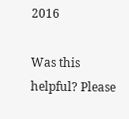2016

Was this helpful? Please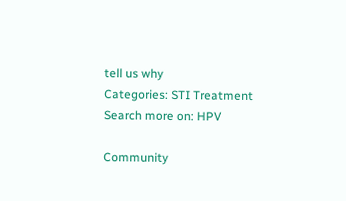tell us why
Categories: STI Treatment
Search more on: HPV

Community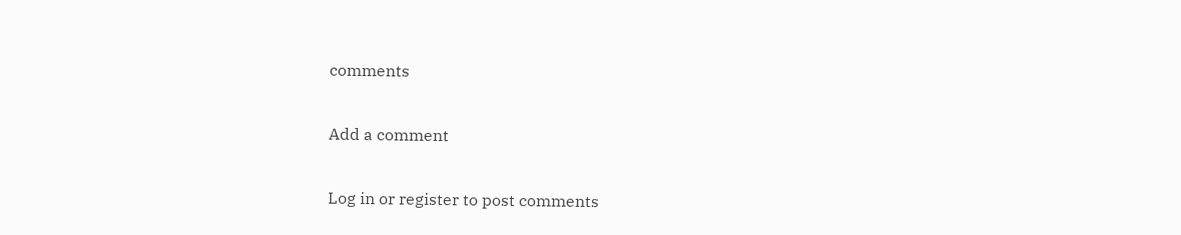comments

Add a comment

Log in or register to post comments